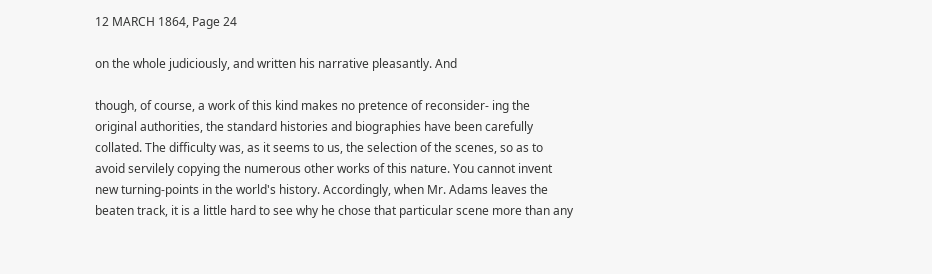12 MARCH 1864, Page 24

on the whole judiciously, and written his narrative pleasantly. And

though, of course, a work of this kind makes no pretence of reconsider- ing the original authorities, the standard histories and biographies have been carefully collated. The difficulty was, as it seems to us, the selection of the scenes, so as to avoid servilely copying the numerous other works of this nature. You cannot invent new turning-points in the world's history. Accordingly, when Mr. Adams leaves the beaten track, it is a little hard to see why he chose that particular scene more than any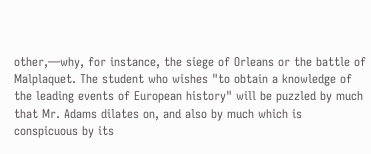other,—why, for instance, the siege of Orleans or the battle of Malplaquet. The student who wishes "to obtain a knowledge of the leading events of European history" will be puzzled by much that Mr. Adams dilates on, and also by much which is conspicuous by its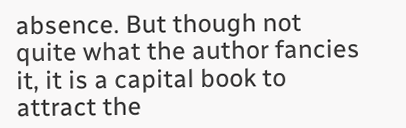absence. But though not quite what the author fancies it, it is a capital book to attract the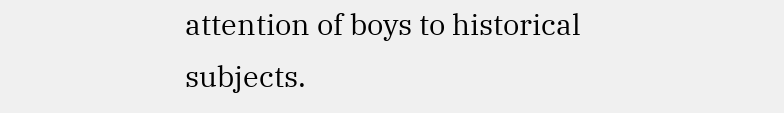attention of boys to historical subjects.